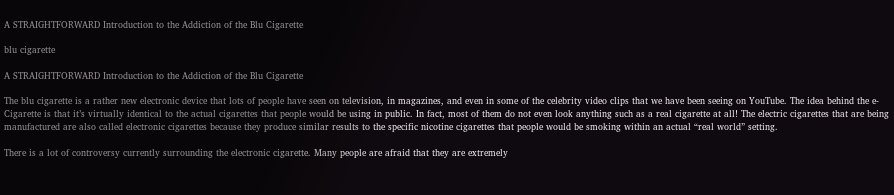A STRAIGHTFORWARD Introduction to the Addiction of the Blu Cigarette

blu cigarette

A STRAIGHTFORWARD Introduction to the Addiction of the Blu Cigarette

The blu cigarette is a rather new electronic device that lots of people have seen on television, in magazines, and even in some of the celebrity video clips that we have been seeing on YouTube. The idea behind the e-Cigarette is that it’s virtually identical to the actual cigarettes that people would be using in public. In fact, most of them do not even look anything such as a real cigarette at all! The electric cigarettes that are being manufactured are also called electronic cigarettes because they produce similar results to the specific nicotine cigarettes that people would be smoking within an actual “real world” setting.

There is a lot of controversy currently surrounding the electronic cigarette. Many people are afraid that they are extremely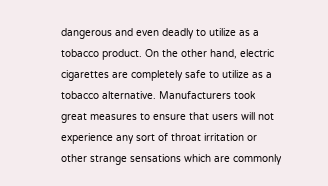dangerous and even deadly to utilize as a tobacco product. On the other hand, electric cigarettes are completely safe to utilize as a tobacco alternative. Manufacturers took great measures to ensure that users will not experience any sort of throat irritation or other strange sensations which are commonly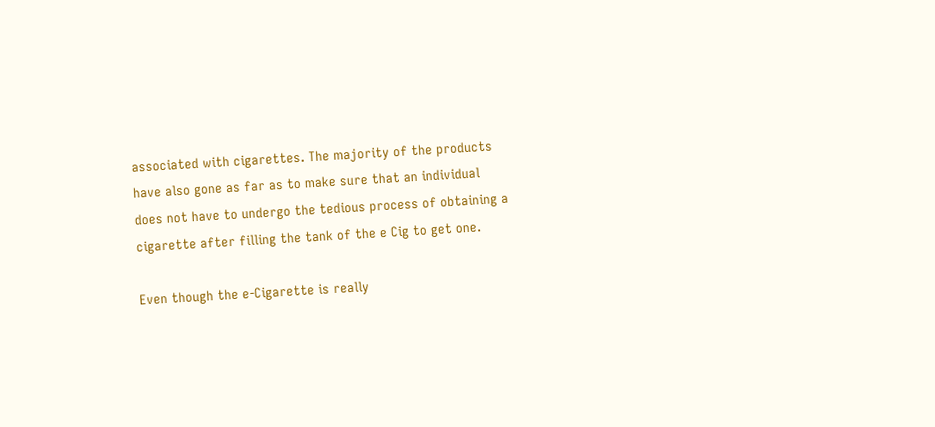associated with cigarettes. The majority of the products have also gone as far as to make sure that an individual does not have to undergo the tedious process of obtaining a cigarette after filling the tank of the e Cig to get one.

Even though the e-Cigarette is really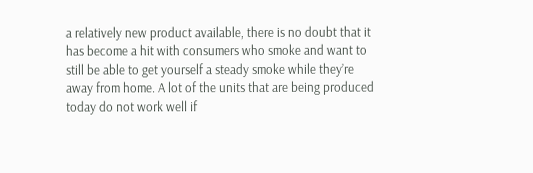a relatively new product available, there is no doubt that it has become a hit with consumers who smoke and want to still be able to get yourself a steady smoke while they’re away from home. A lot of the units that are being produced today do not work well if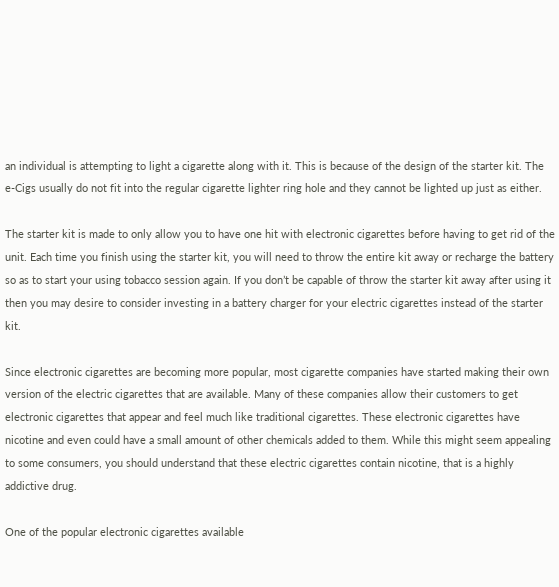an individual is attempting to light a cigarette along with it. This is because of the design of the starter kit. The e-Cigs usually do not fit into the regular cigarette lighter ring hole and they cannot be lighted up just as either.

The starter kit is made to only allow you to have one hit with electronic cigarettes before having to get rid of the unit. Each time you finish using the starter kit, you will need to throw the entire kit away or recharge the battery so as to start your using tobacco session again. If you don’t be capable of throw the starter kit away after using it then you may desire to consider investing in a battery charger for your electric cigarettes instead of the starter kit.

Since electronic cigarettes are becoming more popular, most cigarette companies have started making their own version of the electric cigarettes that are available. Many of these companies allow their customers to get electronic cigarettes that appear and feel much like traditional cigarettes. These electronic cigarettes have nicotine and even could have a small amount of other chemicals added to them. While this might seem appealing to some consumers, you should understand that these electric cigarettes contain nicotine, that is a highly addictive drug.

One of the popular electronic cigarettes available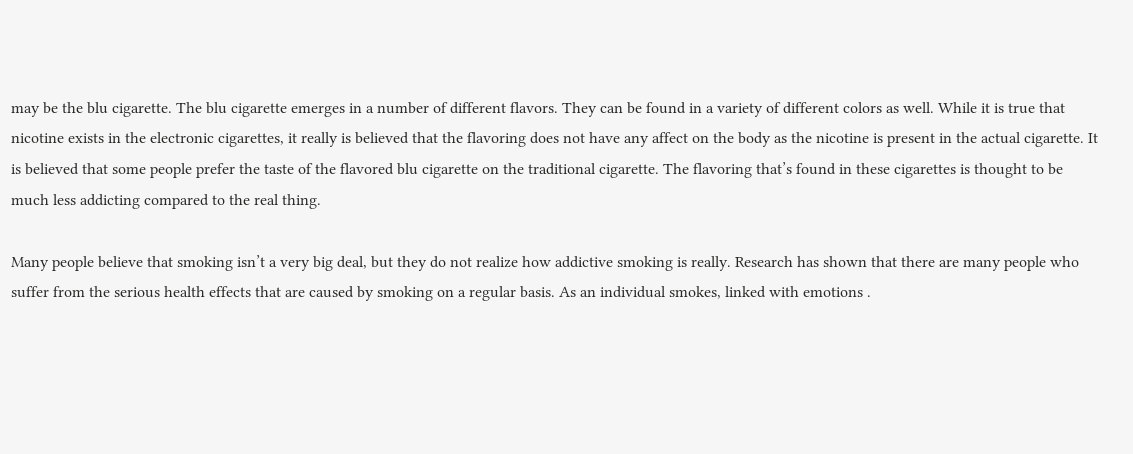may be the blu cigarette. The blu cigarette emerges in a number of different flavors. They can be found in a variety of different colors as well. While it is true that nicotine exists in the electronic cigarettes, it really is believed that the flavoring does not have any affect on the body as the nicotine is present in the actual cigarette. It is believed that some people prefer the taste of the flavored blu cigarette on the traditional cigarette. The flavoring that’s found in these cigarettes is thought to be much less addicting compared to the real thing.

Many people believe that smoking isn’t a very big deal, but they do not realize how addictive smoking is really. Research has shown that there are many people who suffer from the serious health effects that are caused by smoking on a regular basis. As an individual smokes, linked with emotions .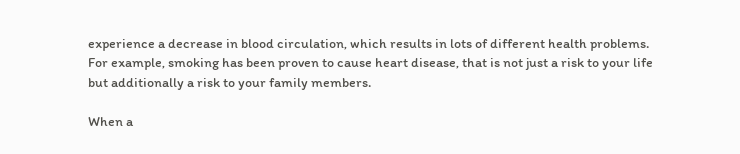experience a decrease in blood circulation, which results in lots of different health problems. For example, smoking has been proven to cause heart disease, that is not just a risk to your life but additionally a risk to your family members.

When a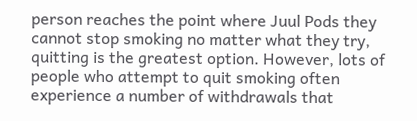person reaches the point where Juul Pods they cannot stop smoking no matter what they try, quitting is the greatest option. However, lots of people who attempt to quit smoking often experience a number of withdrawals that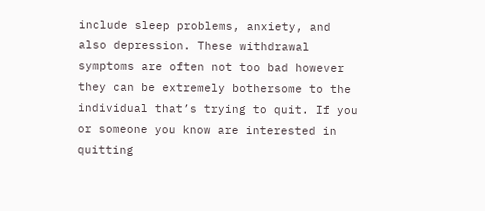include sleep problems, anxiety, and also depression. These withdrawal symptoms are often not too bad however they can be extremely bothersome to the individual that’s trying to quit. If you or someone you know are interested in quitting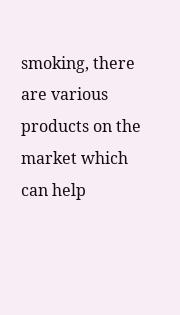smoking, there are various products on the market which can help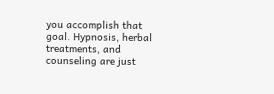you accomplish that goal. Hypnosis, herbal treatments, and counseling are just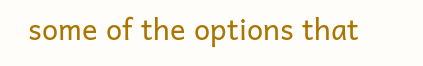some of the options that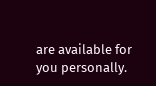are available for you personally.